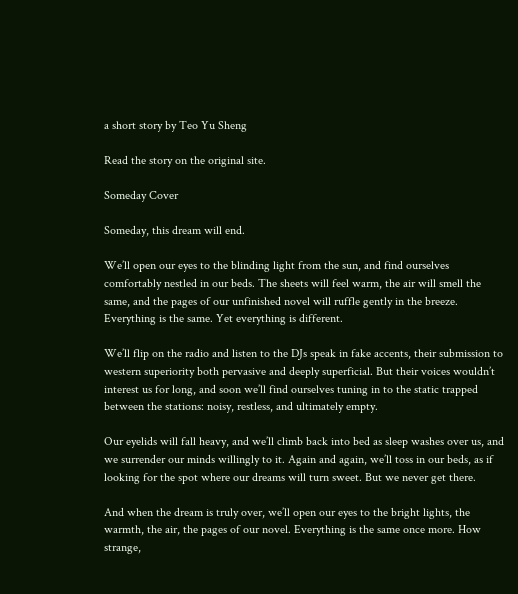a short story by Teo Yu Sheng

Read the story on the original site.

Someday Cover

Someday, this dream will end.

We’ll open our eyes to the blinding light from the sun, and find ourselves comfortably nestled in our beds. The sheets will feel warm, the air will smell the same, and the pages of our unfinished novel will ruffle gently in the breeze. Everything is the same. Yet everything is different.

We’ll flip on the radio and listen to the DJs speak in fake accents, their submission to western superiority both pervasive and deeply superficial. But their voices wouldn’t interest us for long, and soon we’ll find ourselves tuning in to the static trapped between the stations: noisy, restless, and ultimately empty.

Our eyelids will fall heavy, and we’ll climb back into bed as sleep washes over us, and we surrender our minds willingly to it. Again and again, we’ll toss in our beds, as if looking for the spot where our dreams will turn sweet. But we never get there.

And when the dream is truly over, we’ll open our eyes to the bright lights, the warmth, the air, the pages of our novel. Everything is the same once more. How strange,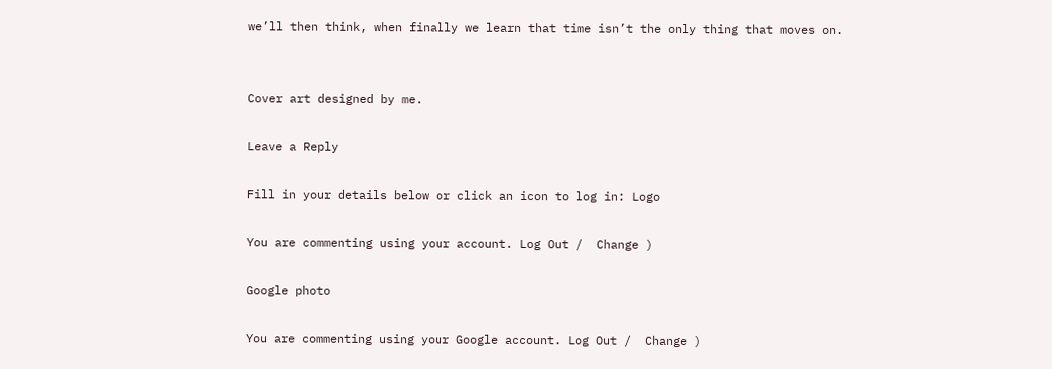we’ll then think, when finally we learn that time isn’t the only thing that moves on.


Cover art designed by me.

Leave a Reply

Fill in your details below or click an icon to log in: Logo

You are commenting using your account. Log Out /  Change )

Google photo

You are commenting using your Google account. Log Out /  Change )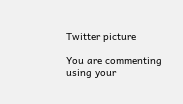Twitter picture

You are commenting using your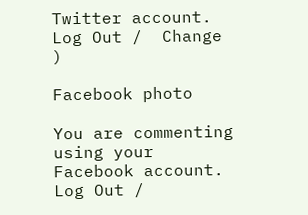Twitter account. Log Out /  Change )

Facebook photo

You are commenting using your Facebook account. Log Out /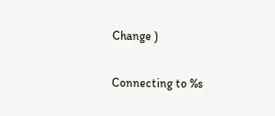Change )

Connecting to %s